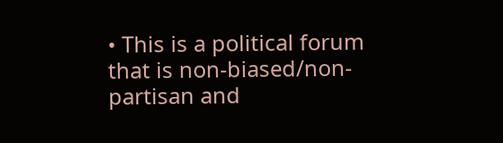• This is a political forum that is non-biased/non-partisan and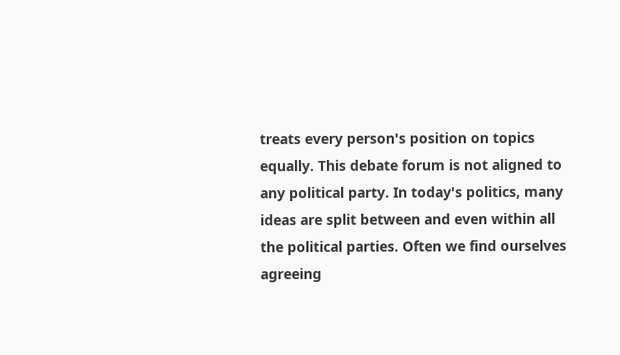treats every person's position on topics equally. This debate forum is not aligned to any political party. In today's politics, many ideas are split between and even within all the political parties. Often we find ourselves agreeing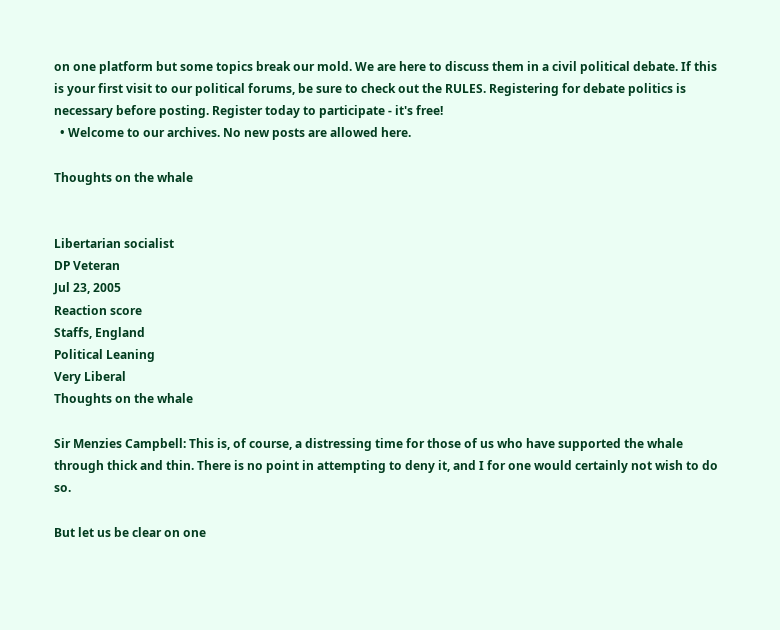on one platform but some topics break our mold. We are here to discuss them in a civil political debate. If this is your first visit to our political forums, be sure to check out the RULES. Registering for debate politics is necessary before posting. Register today to participate - it's free!
  • Welcome to our archives. No new posts are allowed here.

Thoughts on the whale


Libertarian socialist
DP Veteran
Jul 23, 2005
Reaction score
Staffs, England
Political Leaning
Very Liberal
Thoughts on the whale

Sir Menzies Campbell: This is, of course, a distressing time for those of us who have supported the whale through thick and thin. There is no point in attempting to deny it, and I for one would certainly not wish to do so.

But let us be clear on one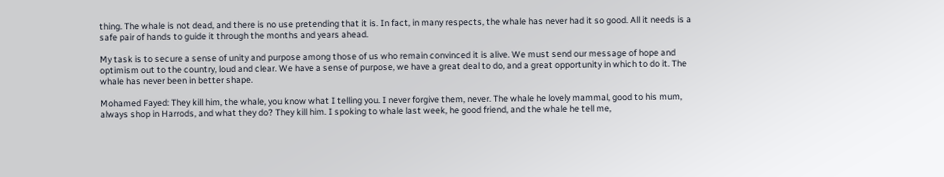thing. The whale is not dead, and there is no use pretending that it is. In fact, in many respects, the whale has never had it so good. All it needs is a safe pair of hands to guide it through the months and years ahead.

My task is to secure a sense of unity and purpose among those of us who remain convinced it is alive. We must send our message of hope and optimism out to the country, loud and clear. We have a sense of purpose, we have a great deal to do, and a great opportunity in which to do it. The whale has never been in better shape.

Mohamed Fayed: They kill him, the whale, you know what I telling you. I never forgive them, never. The whale he lovely mammal, good to his mum, always shop in Harrods, and what they do? They kill him. I spoking to whale last week, he good friend, and the whale he tell me,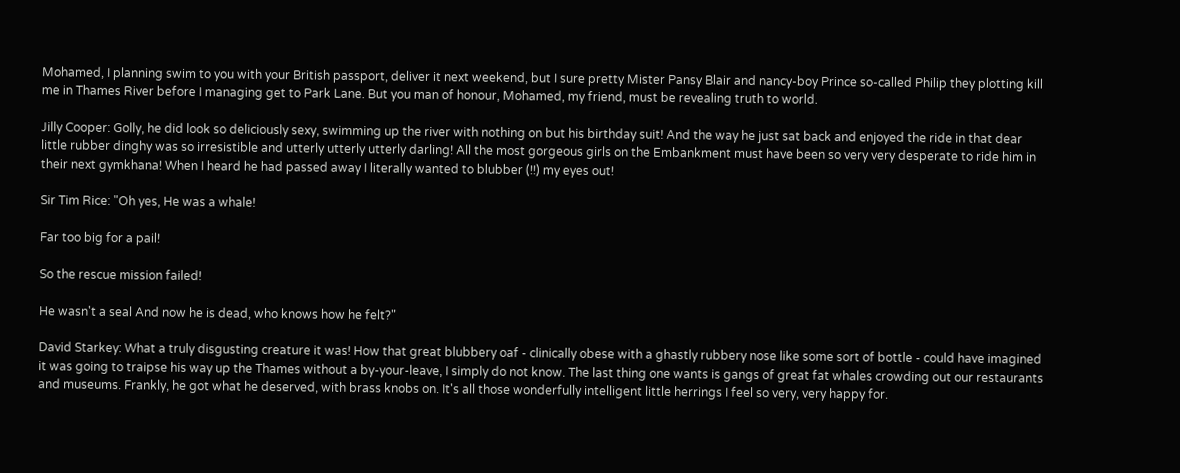Mohamed, I planning swim to you with your British passport, deliver it next weekend, but I sure pretty Mister Pansy Blair and nancy-boy Prince so-called Philip they plotting kill me in Thames River before I managing get to Park Lane. But you man of honour, Mohamed, my friend, must be revealing truth to world.

Jilly Cooper: Golly, he did look so deliciously sexy, swimming up the river with nothing on but his birthday suit! And the way he just sat back and enjoyed the ride in that dear little rubber dinghy was so irresistible and utterly utterly utterly darling! All the most gorgeous girls on the Embankment must have been so very very desperate to ride him in their next gymkhana! When I heard he had passed away I literally wanted to blubber (!!) my eyes out!

Sir Tim Rice: "Oh yes, He was a whale!

Far too big for a pail!

So the rescue mission failed!

He wasn't a seal And now he is dead, who knows how he felt?"

David Starkey: What a truly disgusting creature it was! How that great blubbery oaf - clinically obese with a ghastly rubbery nose like some sort of bottle - could have imagined it was going to traipse his way up the Thames without a by-your-leave, I simply do not know. The last thing one wants is gangs of great fat whales crowding out our restaurants and museums. Frankly, he got what he deserved, with brass knobs on. It's all those wonderfully intelligent little herrings I feel so very, very happy for.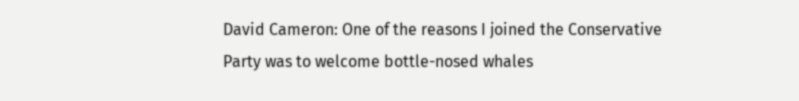David Cameron: One of the reasons I joined the Conservative Party was to welcome bottle-nosed whales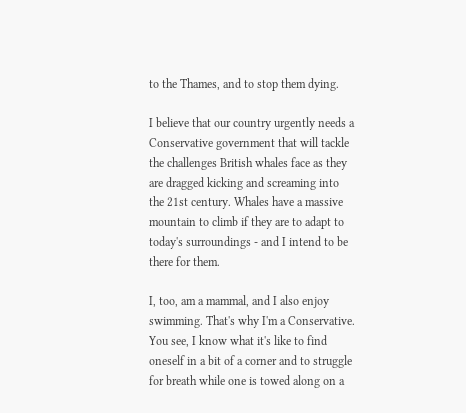to the Thames, and to stop them dying.

I believe that our country urgently needs a Conservative government that will tackle the challenges British whales face as they are dragged kicking and screaming into the 21st century. Whales have a massive mountain to climb if they are to adapt to today's surroundings - and I intend to be there for them.

I, too, am a mammal, and I also enjoy swimming. That's why I'm a Conservative. You see, I know what it's like to find oneself in a bit of a corner and to struggle for breath while one is towed along on a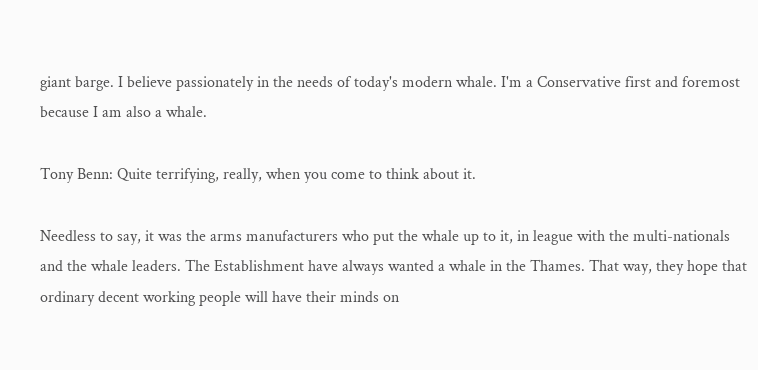giant barge. I believe passionately in the needs of today's modern whale. I'm a Conservative first and foremost because I am also a whale.

Tony Benn: Quite terrifying, really, when you come to think about it.

Needless to say, it was the arms manufacturers who put the whale up to it, in league with the multi-nationals and the whale leaders. The Establishment have always wanted a whale in the Thames. That way, they hope that ordinary decent working people will have their minds on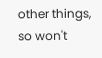other things, so won't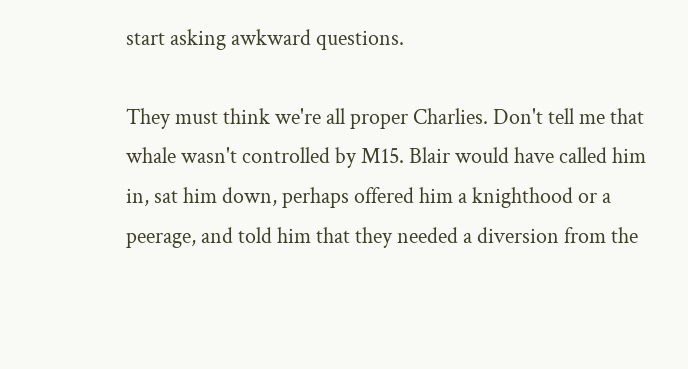start asking awkward questions.

They must think we're all proper Charlies. Don't tell me that whale wasn't controlled by M15. Blair would have called him in, sat him down, perhaps offered him a knighthood or a peerage, and told him that they needed a diversion from the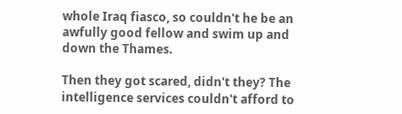whole Iraq fiasco, so couldn't he be an awfully good fellow and swim up and down the Thames.

Then they got scared, didn't they? The intelligence services couldn't afford to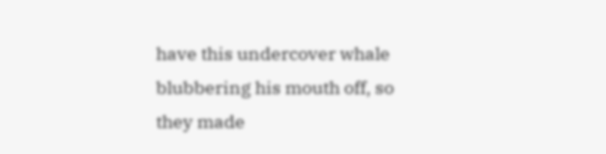have this undercover whale blubbering his mouth off, so they made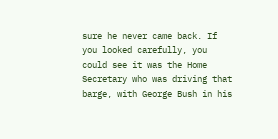sure he never came back. If you looked carefully, you could see it was the Home Secretary who was driving that barge, with George Bush in his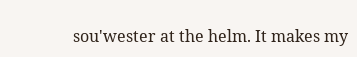sou'wester at the helm. It makes my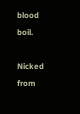blood boil.

Nicked from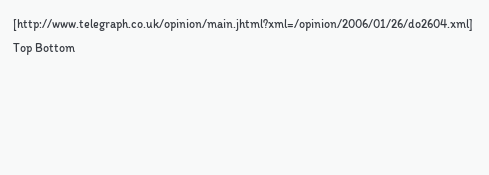[http://www.telegraph.co.uk/opinion/main.jhtml?xml=/opinion/2006/01/26/do2604.xml]
Top Bottom